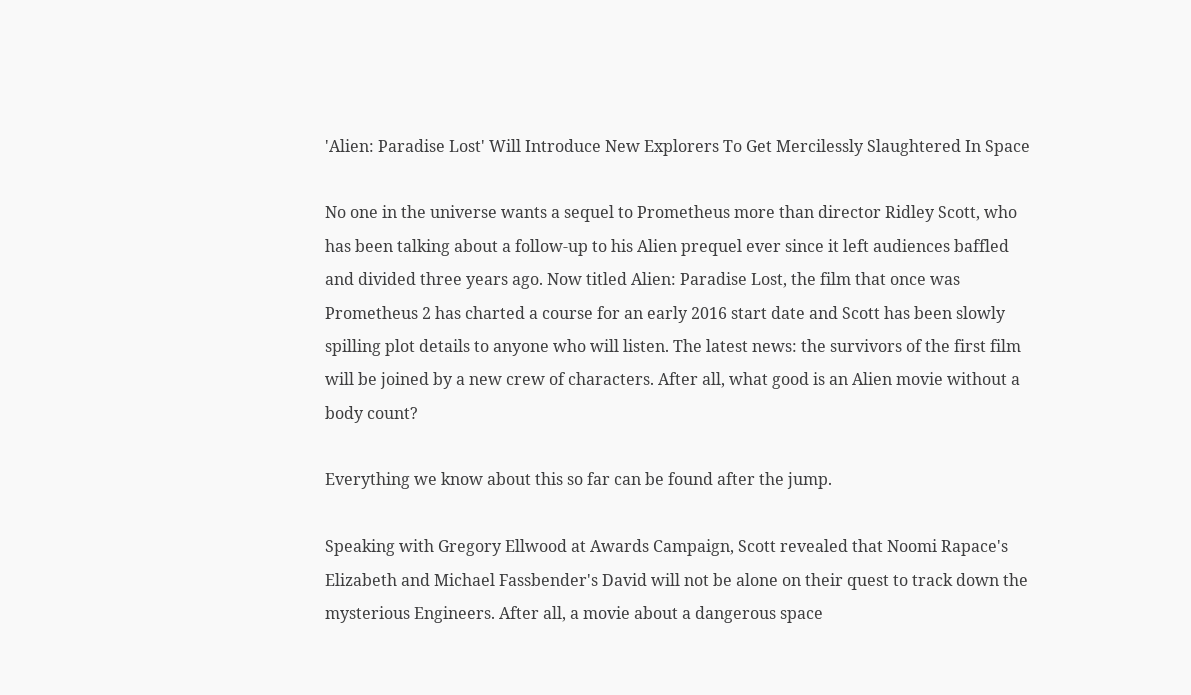'Alien: Paradise Lost' Will Introduce New Explorers To Get Mercilessly Slaughtered In Space

No one in the universe wants a sequel to Prometheus more than director Ridley Scott, who has been talking about a follow-up to his Alien prequel ever since it left audiences baffled and divided three years ago. Now titled Alien: Paradise Lost, the film that once was Prometheus 2 has charted a course for an early 2016 start date and Scott has been slowly spilling plot details to anyone who will listen. The latest news: the survivors of the first film will be joined by a new crew of characters. After all, what good is an Alien movie without a body count?

Everything we know about this so far can be found after the jump.

Speaking with Gregory Ellwood at Awards Campaign, Scott revealed that Noomi Rapace's Elizabeth and Michael Fassbender's David will not be alone on their quest to track down the mysterious Engineers. After all, a movie about a dangerous space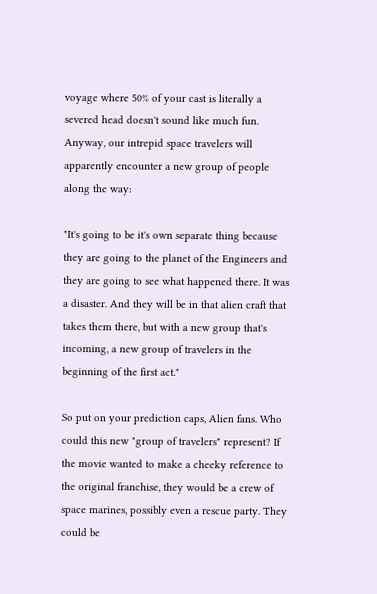voyage where 50% of your cast is literally a severed head doesn't sound like much fun. Anyway, our intrepid space travelers will apparently encounter a new group of people along the way:

"It's going to be it's own separate thing because they are going to the planet of the Engineers and they are going to see what happened there. It was a disaster. And they will be in that alien craft that takes them there, but with a new group that's incoming, a new group of travelers in the beginning of the first act."

So put on your prediction caps, Alien fans. Who could this new "group of travelers" represent? If the movie wanted to make a cheeky reference to the original franchise, they would be a crew of space marines, possibly even a rescue party. They could be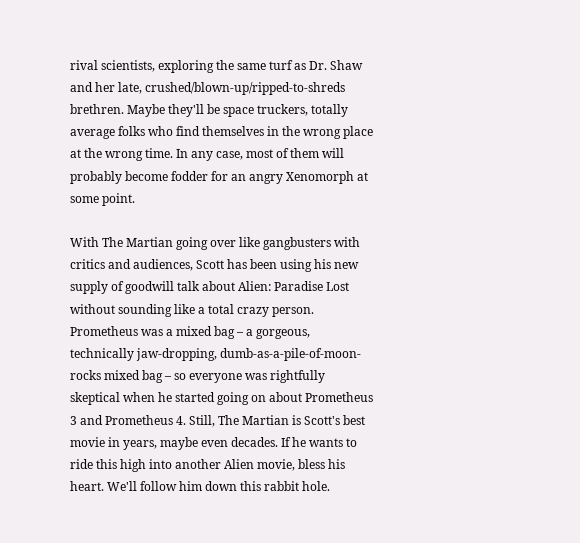rival scientists, exploring the same turf as Dr. Shaw and her late, crushed/blown-up/ripped-to-shreds brethren. Maybe they'll be space truckers, totally average folks who find themselves in the wrong place at the wrong time. In any case, most of them will probably become fodder for an angry Xenomorph at some point.

With The Martian going over like gangbusters with critics and audiences, Scott has been using his new supply of goodwill talk about Alien: Paradise Lost without sounding like a total crazy person. Prometheus was a mixed bag – a gorgeous, technically jaw-dropping, dumb-as-a-pile-of-moon-rocks mixed bag – so everyone was rightfully skeptical when he started going on about Prometheus 3 and Prometheus 4. Still, The Martian is Scott's best movie in years, maybe even decades. If he wants to ride this high into another Alien movie, bless his heart. We'll follow him down this rabbit hole.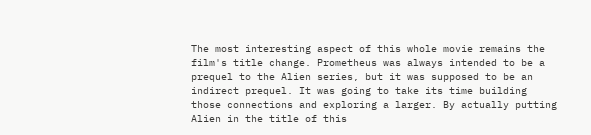The most interesting aspect of this whole movie remains the film's title change. Prometheus was always intended to be a prequel to the Alien series, but it was supposed to be an indirect prequel. It was going to take its time building those connections and exploring a larger. By actually putting Alien in the title of this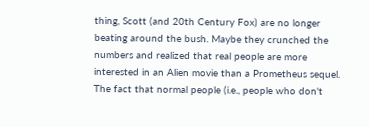thing, Scott (and 20th Century Fox) are no longer beating around the bush. Maybe they crunched the numbers and realized that real people are more interested in an Alien movie than a Prometheus sequel. The fact that normal people (i.e., people who don't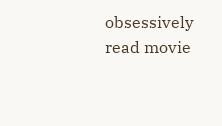obsessively read movie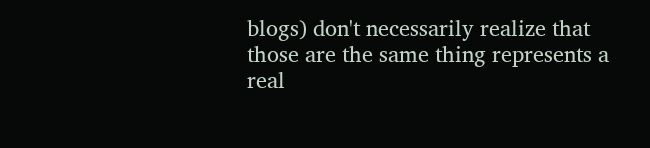blogs) don't necessarily realize that those are the same thing represents a real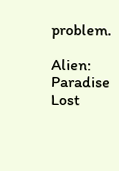problem.

Alien: Paradise Lost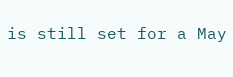is still set for a May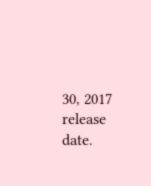30, 2017 release date.